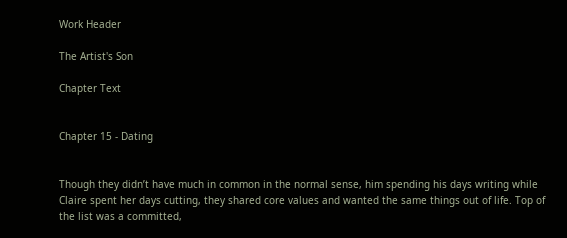Work Header

The Artist's Son

Chapter Text


Chapter 15 - Dating


Though they didn’t have much in common in the normal sense, him spending his days writing while Claire spent her days cutting, they shared core values and wanted the same things out of life. Top of the list was a committed,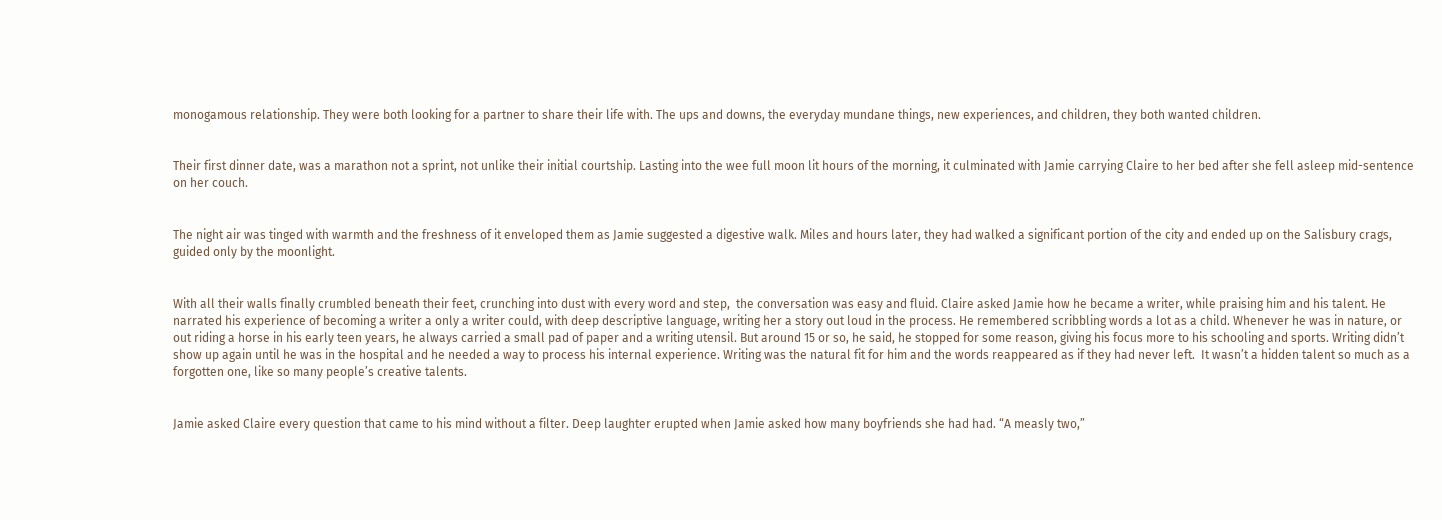monogamous relationship. They were both looking for a partner to share their life with. The ups and downs, the everyday mundane things, new experiences, and children, they both wanted children.


Their first dinner date, was a marathon not a sprint, not unlike their initial courtship. Lasting into the wee full moon lit hours of the morning, it culminated with Jamie carrying Claire to her bed after she fell asleep mid-sentence on her couch.


The night air was tinged with warmth and the freshness of it enveloped them as Jamie suggested a digestive walk. Miles and hours later, they had walked a significant portion of the city and ended up on the Salisbury crags, guided only by the moonlight.


With all their walls finally crumbled beneath their feet, crunching into dust with every word and step,  the conversation was easy and fluid. Claire asked Jamie how he became a writer, while praising him and his talent. He narrated his experience of becoming a writer a only a writer could, with deep descriptive language, writing her a story out loud in the process. He remembered scribbling words a lot as a child. Whenever he was in nature, or out riding a horse in his early teen years, he always carried a small pad of paper and a writing utensil. But around 15 or so, he said, he stopped for some reason, giving his focus more to his schooling and sports. Writing didn’t show up again until he was in the hospital and he needed a way to process his internal experience. Writing was the natural fit for him and the words reappeared as if they had never left.  It wasn’t a hidden talent so much as a forgotten one, like so many people’s creative talents.


Jamie asked Claire every question that came to his mind without a filter. Deep laughter erupted when Jamie asked how many boyfriends she had had. “A measly two,”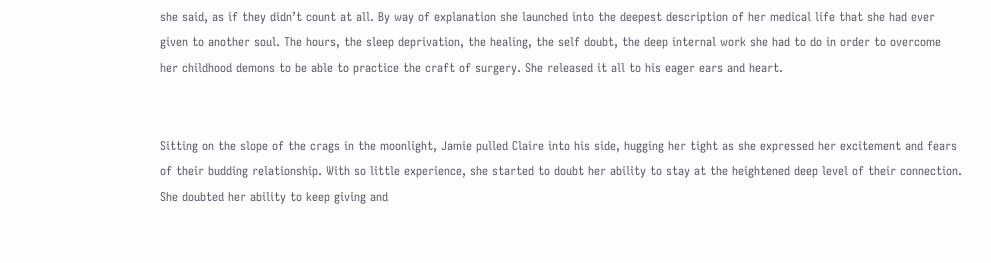she said, as if they didn’t count at all. By way of explanation she launched into the deepest description of her medical life that she had ever given to another soul. The hours, the sleep deprivation, the healing, the self doubt, the deep internal work she had to do in order to overcome her childhood demons to be able to practice the craft of surgery. She released it all to his eager ears and heart.


Sitting on the slope of the crags in the moonlight, Jamie pulled Claire into his side, hugging her tight as she expressed her excitement and fears of their budding relationship. With so little experience, she started to doubt her ability to stay at the heightened deep level of their connection. She doubted her ability to keep giving and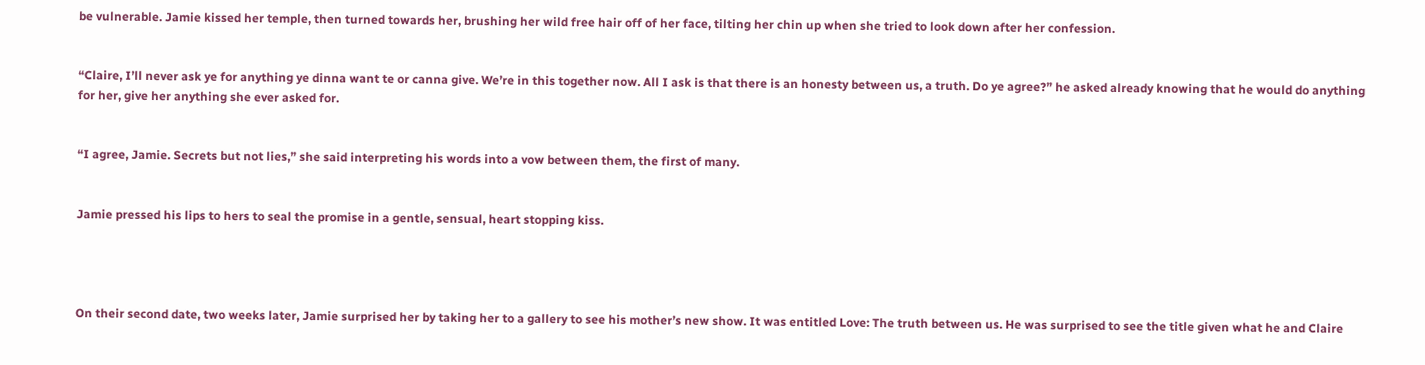be vulnerable. Jamie kissed her temple, then turned towards her, brushing her wild free hair off of her face, tilting her chin up when she tried to look down after her confession.


“Claire, I’ll never ask ye for anything ye dinna want te or canna give. We’re in this together now. All I ask is that there is an honesty between us, a truth. Do ye agree?” he asked already knowing that he would do anything for her, give her anything she ever asked for.


“I agree, Jamie. Secrets but not lies,” she said interpreting his words into a vow between them, the first of many.


Jamie pressed his lips to hers to seal the promise in a gentle, sensual, heart stopping kiss.




On their second date, two weeks later, Jamie surprised her by taking her to a gallery to see his mother’s new show. It was entitled Love: The truth between us. He was surprised to see the title given what he and Claire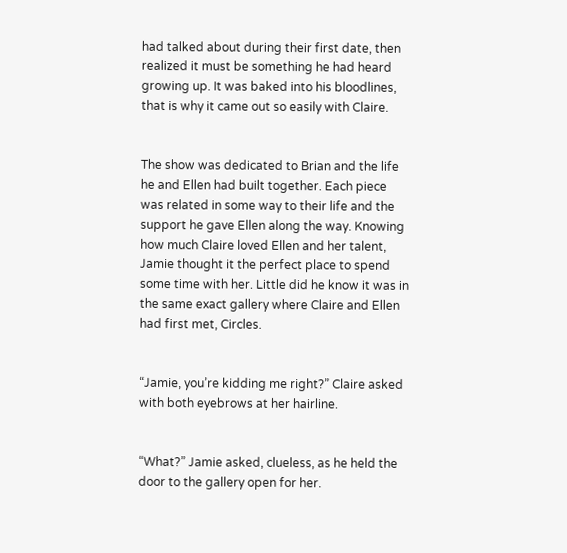had talked about during their first date, then realized it must be something he had heard growing up. It was baked into his bloodlines, that is why it came out so easily with Claire.


The show was dedicated to Brian and the life he and Ellen had built together. Each piece was related in some way to their life and the support he gave Ellen along the way. Knowing how much Claire loved Ellen and her talent, Jamie thought it the perfect place to spend some time with her. Little did he know it was in the same exact gallery where Claire and Ellen had first met, Circles.


“Jamie, you’re kidding me right?” Claire asked with both eyebrows at her hairline.


“What?” Jamie asked, clueless, as he held the door to the gallery open for her.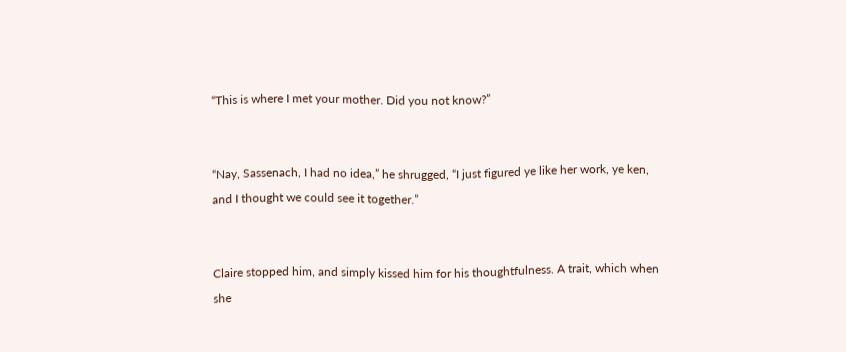“This is where I met your mother. Did you not know?”


“Nay, Sassenach, I had no idea,” he shrugged, “I just figured ye like her work, ye ken, and I thought we could see it together.”


Claire stopped him, and simply kissed him for his thoughtfulness. A trait, which when she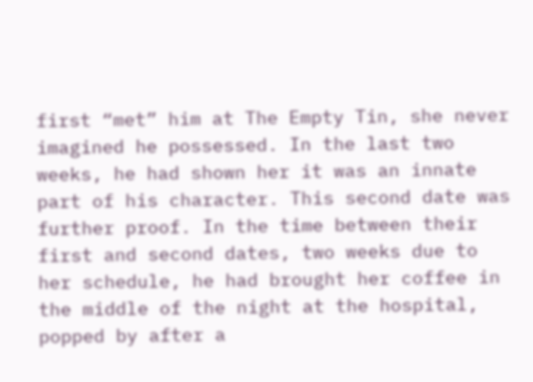first “met” him at The Empty Tin, she never imagined he possessed. In the last two weeks, he had shown her it was an innate part of his character. This second date was further proof. In the time between their first and second dates, two weeks due to her schedule, he had brought her coffee in the middle of the night at the hospital, popped by after a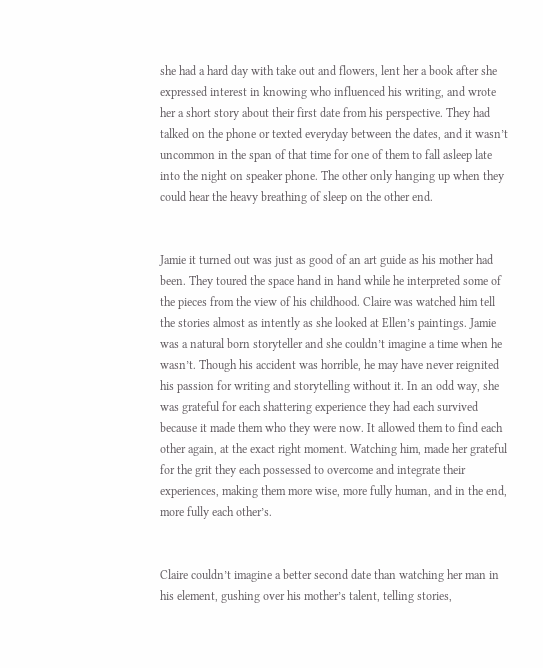she had a hard day with take out and flowers, lent her a book after she expressed interest in knowing who influenced his writing, and wrote her a short story about their first date from his perspective. They had talked on the phone or texted everyday between the dates, and it wasn’t uncommon in the span of that time for one of them to fall asleep late into the night on speaker phone. The other only hanging up when they could hear the heavy breathing of sleep on the other end.


Jamie it turned out was just as good of an art guide as his mother had been. They toured the space hand in hand while he interpreted some of the pieces from the view of his childhood. Claire was watched him tell the stories almost as intently as she looked at Ellen’s paintings. Jamie was a natural born storyteller and she couldn’t imagine a time when he wasn’t. Though his accident was horrible, he may have never reignited his passion for writing and storytelling without it. In an odd way, she was grateful for each shattering experience they had each survived because it made them who they were now. It allowed them to find each other again, at the exact right moment. Watching him, made her grateful for the grit they each possessed to overcome and integrate their experiences, making them more wise, more fully human, and in the end, more fully each other’s.


Claire couldn’t imagine a better second date than watching her man in his element, gushing over his mother’s talent, telling stories,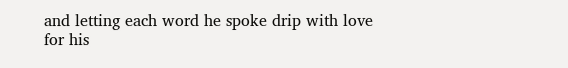and letting each word he spoke drip with love for his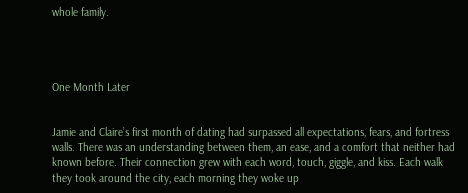whole family.




One Month Later


Jamie and Claire’s first month of dating had surpassed all expectations, fears, and fortress walls. There was an understanding between them, an ease, and a comfort that neither had known before. Their connection grew with each word, touch, giggle, and kiss. Each walk they took around the city, each morning they woke up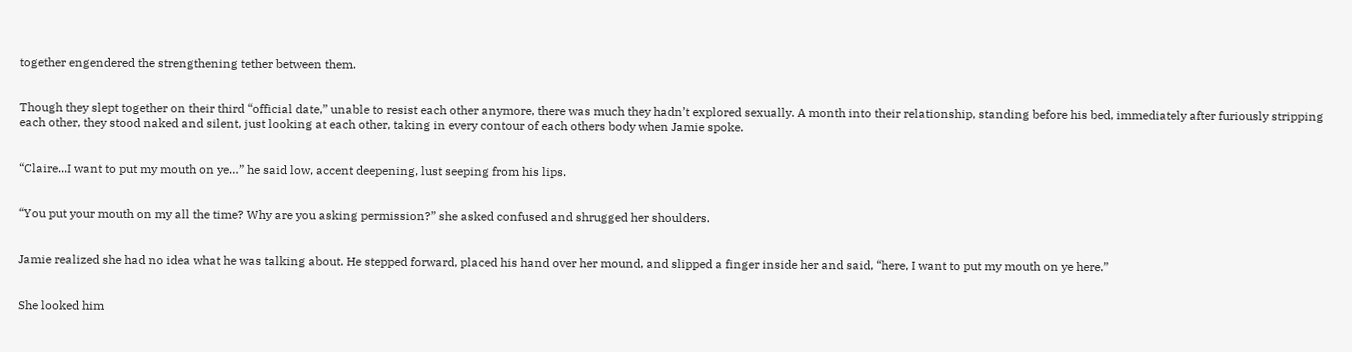together engendered the strengthening tether between them.


Though they slept together on their third “official date,” unable to resist each other anymore, there was much they hadn’t explored sexually. A month into their relationship, standing before his bed, immediately after furiously stripping each other, they stood naked and silent, just looking at each other, taking in every contour of each others body when Jamie spoke.


“Claire...I want to put my mouth on ye…” he said low, accent deepening, lust seeping from his lips.


“You put your mouth on my all the time? Why are you asking permission?” she asked confused and shrugged her shoulders.


Jamie realized she had no idea what he was talking about. He stepped forward, placed his hand over her mound, and slipped a finger inside her and said, “here, I want to put my mouth on ye here.”


She looked him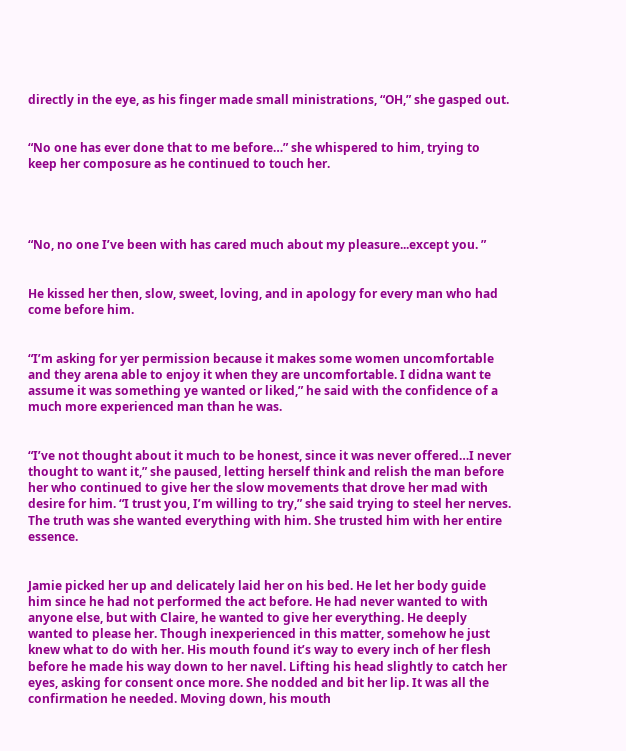directly in the eye, as his finger made small ministrations, “OH,” she gasped out.


“No one has ever done that to me before…” she whispered to him, trying to keep her composure as he continued to touch her.




“No, no one I’ve been with has cared much about my pleasure...except you. ”


He kissed her then, slow, sweet, loving, and in apology for every man who had come before him.


“I’m asking for yer permission because it makes some women uncomfortable and they arena able to enjoy it when they are uncomfortable. I didna want te assume it was something ye wanted or liked,” he said with the confidence of a much more experienced man than he was.


“I’ve not thought about it much to be honest, since it was never offered…I never thought to want it,” she paused, letting herself think and relish the man before her who continued to give her the slow movements that drove her mad with desire for him. “I trust you, I’m willing to try,” she said trying to steel her nerves. The truth was she wanted everything with him. She trusted him with her entire essence.


Jamie picked her up and delicately laid her on his bed. He let her body guide him since he had not performed the act before. He had never wanted to with anyone else, but with Claire, he wanted to give her everything. He deeply wanted to please her. Though inexperienced in this matter, somehow he just knew what to do with her. His mouth found it’s way to every inch of her flesh before he made his way down to her navel. Lifting his head slightly to catch her eyes, asking for consent once more. She nodded and bit her lip. It was all the confirmation he needed. Moving down, his mouth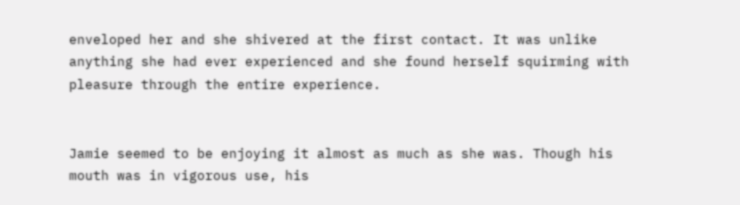enveloped her and she shivered at the first contact. It was unlike anything she had ever experienced and she found herself squirming with pleasure through the entire experience.


Jamie seemed to be enjoying it almost as much as she was. Though his mouth was in vigorous use, his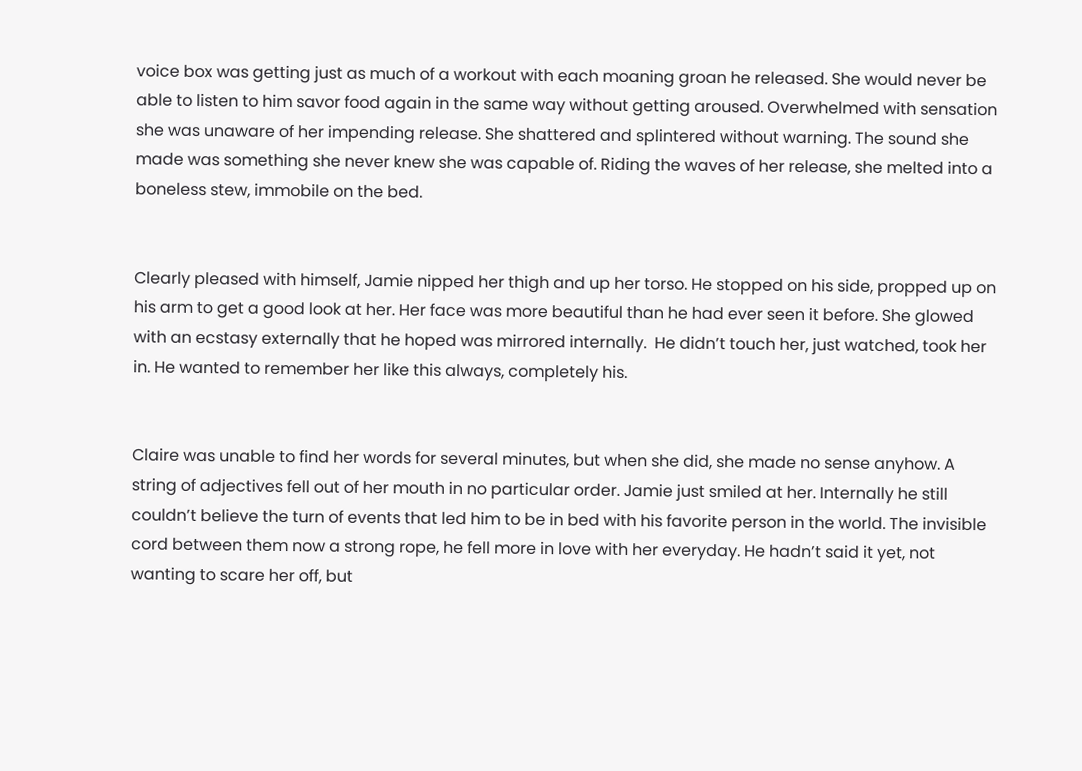voice box was getting just as much of a workout with each moaning groan he released. She would never be able to listen to him savor food again in the same way without getting aroused. Overwhelmed with sensation she was unaware of her impending release. She shattered and splintered without warning. The sound she made was something she never knew she was capable of. Riding the waves of her release, she melted into a boneless stew, immobile on the bed.


Clearly pleased with himself, Jamie nipped her thigh and up her torso. He stopped on his side, propped up on his arm to get a good look at her. Her face was more beautiful than he had ever seen it before. She glowed with an ecstasy externally that he hoped was mirrored internally.  He didn’t touch her, just watched, took her in. He wanted to remember her like this always, completely his.


Claire was unable to find her words for several minutes, but when she did, she made no sense anyhow. A string of adjectives fell out of her mouth in no particular order. Jamie just smiled at her. Internally he still couldn’t believe the turn of events that led him to be in bed with his favorite person in the world. The invisible cord between them now a strong rope, he fell more in love with her everyday. He hadn’t said it yet, not wanting to scare her off, but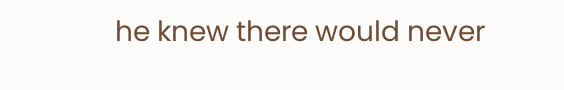he knew there would never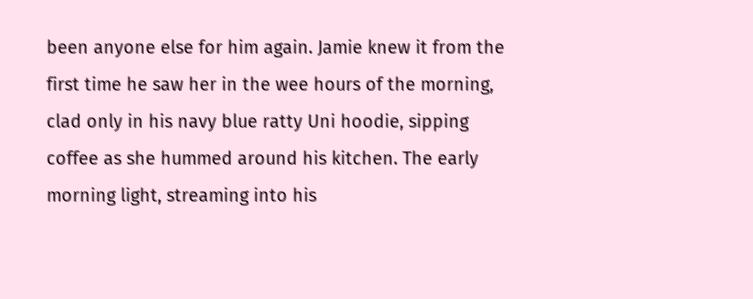been anyone else for him again. Jamie knew it from the first time he saw her in the wee hours of the morning, clad only in his navy blue ratty Uni hoodie, sipping coffee as she hummed around his kitchen. The early morning light, streaming into his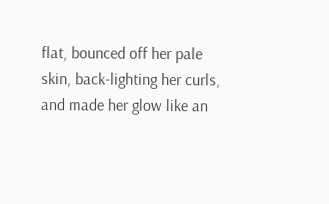flat, bounced off her pale skin, back-lighting her curls, and made her glow like an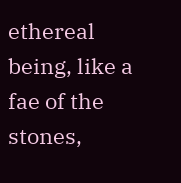ethereal being, like a fae of the stones,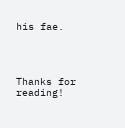his fae.




Thanks for reading!